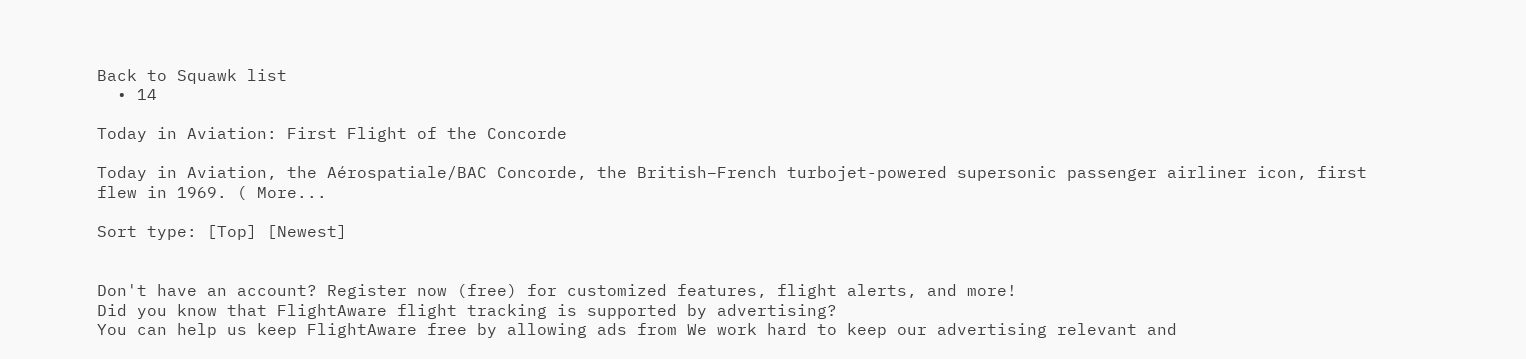Back to Squawk list
  • 14

Today in Aviation: First Flight of the Concorde

Today in Aviation, the Aérospatiale/BAC Concorde, the British–French turbojet-powered supersonic passenger airliner icon, first flew in 1969. ( More...

Sort type: [Top] [Newest]


Don't have an account? Register now (free) for customized features, flight alerts, and more!
Did you know that FlightAware flight tracking is supported by advertising?
You can help us keep FlightAware free by allowing ads from We work hard to keep our advertising relevant and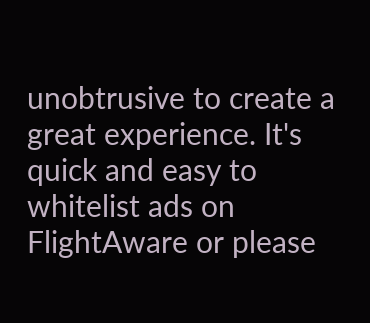unobtrusive to create a great experience. It's quick and easy to whitelist ads on FlightAware or please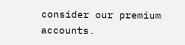consider our premium accounts.